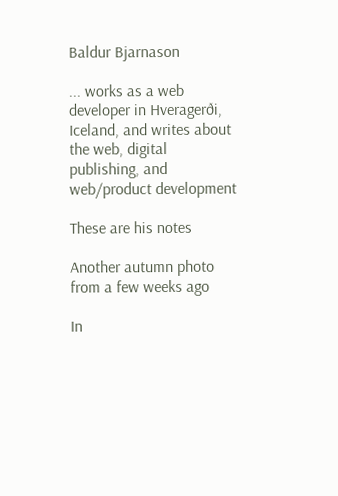Baldur Bjarnason

... works as a web developer in Hveragerði, Iceland, and writes about the web, digital publishing, and web/product development

These are his notes

Another autumn photo from a few weeks ago

In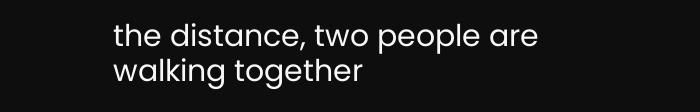the distance, two people are walking together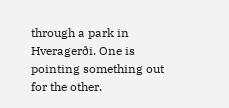through a park in Hveragerði. One is pointing something out for the other.